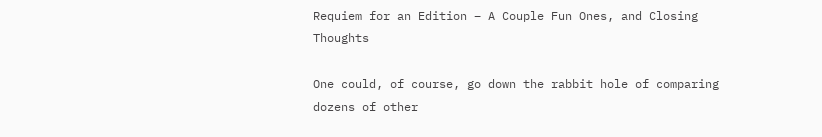Requiem for an Edition – A Couple Fun Ones, and Closing Thoughts

One could, of course, go down the rabbit hole of comparing dozens of other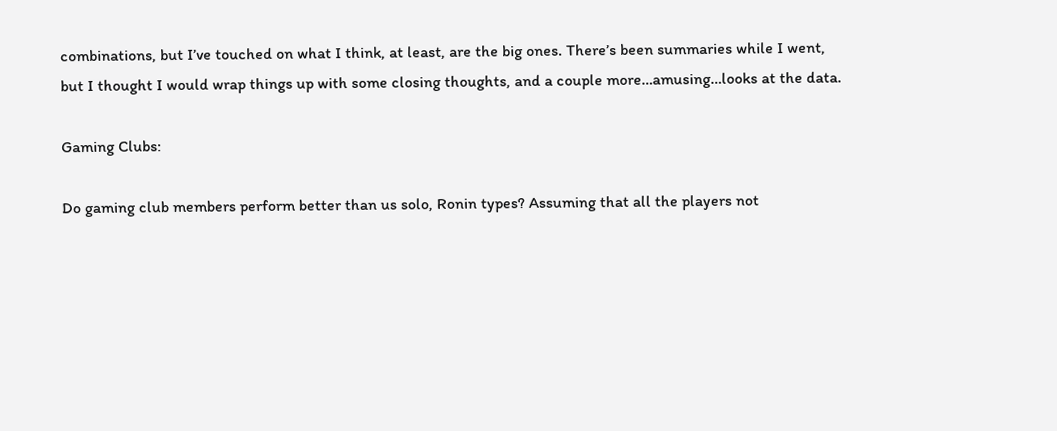combinations, but I’ve touched on what I think, at least, are the big ones. There’s been summaries while I went, but I thought I would wrap things up with some closing thoughts, and a couple more…amusing…looks at the data.

Gaming Clubs:

Do gaming club members perform better than us solo, Ronin types? Assuming that all the players not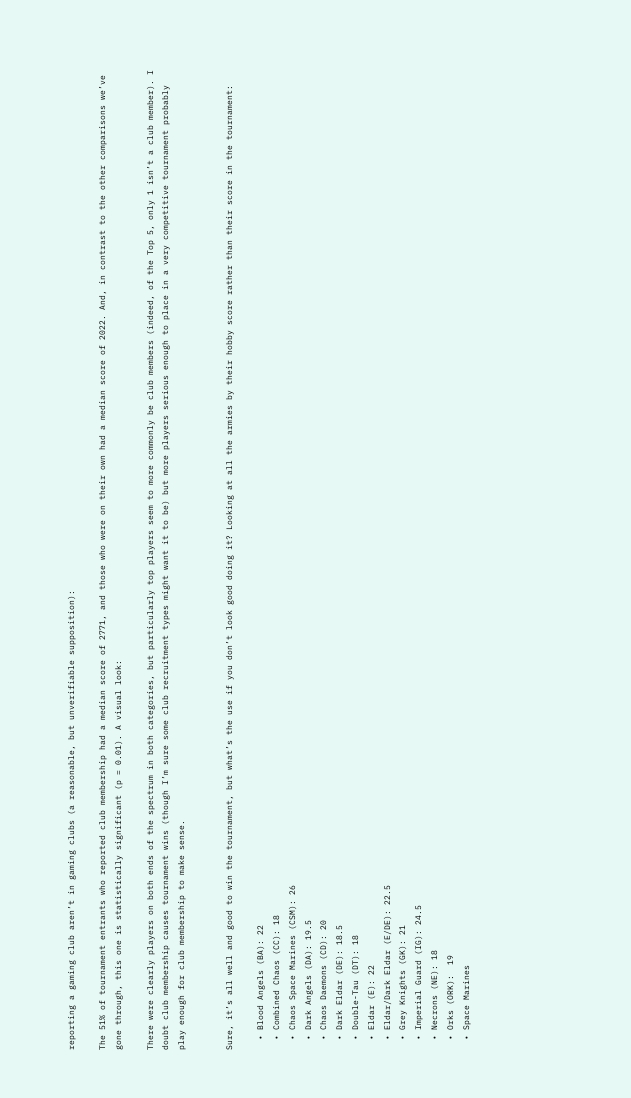reporting a gaming club aren’t in gaming clubs (a reasonable, but unverifiable supposition):

The 51% of tournament entrants who reported club membership had a median score of 2771, and those who were on their own had a median score of 2022. And, in contrast to the other comparisons we’ve gone through, this one is statistically significant (p = 0.01). A visual look:

There were clearly players on both ends of the spectrum in both categories, but particularly top players seem to more commonly be club members (indeed, of the Top 5, only 1 isn’t a club member). I doubt club membership causes tournament wins (though I’m sure some club recruitment types might want it to be) but more players serious enough to place in a very competitive tournament probably play enough for club membership to make sense.


Sure, it’s all well and good to win the tournament, but what’s the use if you don’t look good doing it? Looking at all the armies by their hobby score rather than their score in the tournament:

  • Blood Angels (BA): 22
  • Combined Chaos (CC): 18
  • Chaos Space Marines (CSM): 26
  • Dark Angels (DA): 19.5
  • Chaos Daemons (CD): 20
  • Dark Eldar (DE): 18.5
  • Double-Tau (DT): 18
  • Eldar (E): 22
  • Eldar/Dark Eldar (E/DE): 22.5
  • Grey Knights (GK): 21
  • Imperial Guard (IG): 24.5
  • Necrons (NE): 18
  • Orks (ORK):  19
  • Space Marines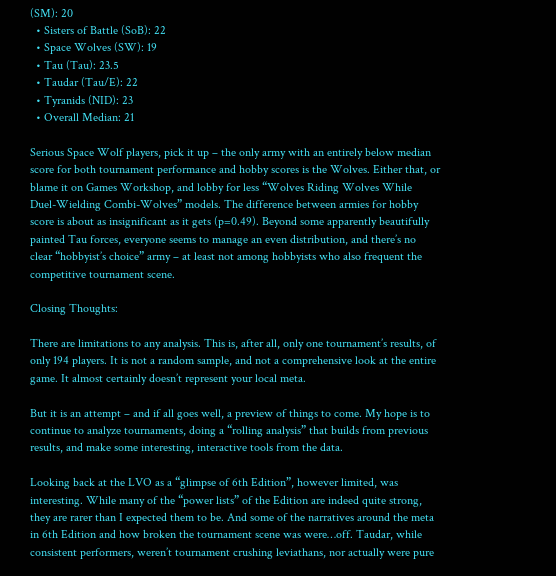(SM): 20
  • Sisters of Battle (SoB): 22
  • Space Wolves (SW): 19
  • Tau (Tau): 23.5
  • Taudar (Tau/E): 22
  • Tyranids (NID): 23
  • Overall Median: 21

Serious Space Wolf players, pick it up – the only army with an entirely below median score for both tournament performance and hobby scores is the Wolves. Either that, or blame it on Games Workshop, and lobby for less “Wolves Riding Wolves While Duel-Wielding Combi-Wolves” models. The difference between armies for hobby score is about as insignificant as it gets (p=0.49). Beyond some apparently beautifully painted Tau forces, everyone seems to manage an even distribution, and there’s no clear “hobbyist’s choice” army – at least not among hobbyists who also frequent the competitive tournament scene.

Closing Thoughts:

There are limitations to any analysis. This is, after all, only one tournament’s results, of only 194 players. It is not a random sample, and not a comprehensive look at the entire game. It almost certainly doesn’t represent your local meta.

But it is an attempt – and if all goes well, a preview of things to come. My hope is to continue to analyze tournaments, doing a “rolling analysis” that builds from previous results, and make some interesting, interactive tools from the data.

Looking back at the LVO as a “glimpse of 6th Edition”, however limited, was interesting. While many of the “power lists” of the Edition are indeed quite strong, they are rarer than I expected them to be. And some of the narratives around the meta in 6th Edition and how broken the tournament scene was were…off. Taudar, while consistent performers, weren’t tournament crushing leviathans, nor actually were pure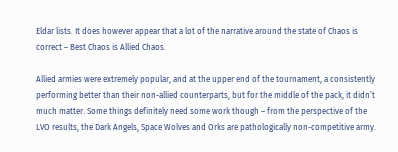Eldar lists. It does however appear that a lot of the narrative around the state of Chaos is correct – Best Chaos is Allied Chaos.

Allied armies were extremely popular, and at the upper end of the tournament, a consistently performing better than their non-allied counterparts, but for the middle of the pack, it didn’t much matter. Some things definitely need some work though – from the perspective of the LVO results, the Dark Angels, Space Wolves and Orks are pathologically non-competitive army.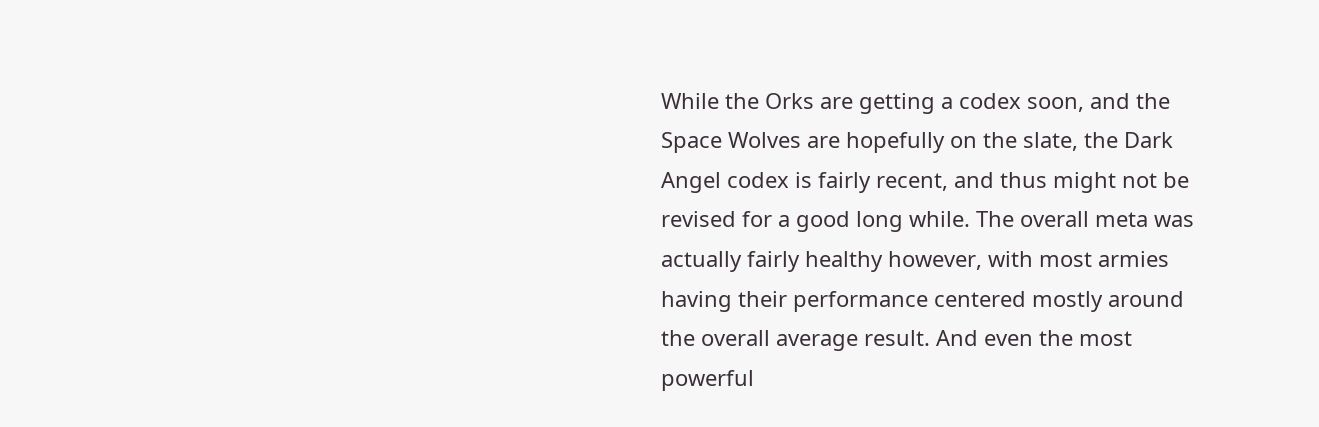While the Orks are getting a codex soon, and the Space Wolves are hopefully on the slate, the Dark Angel codex is fairly recent, and thus might not be revised for a good long while. The overall meta was actually fairly healthy however, with most armies having their performance centered mostly around the overall average result. And even the most powerful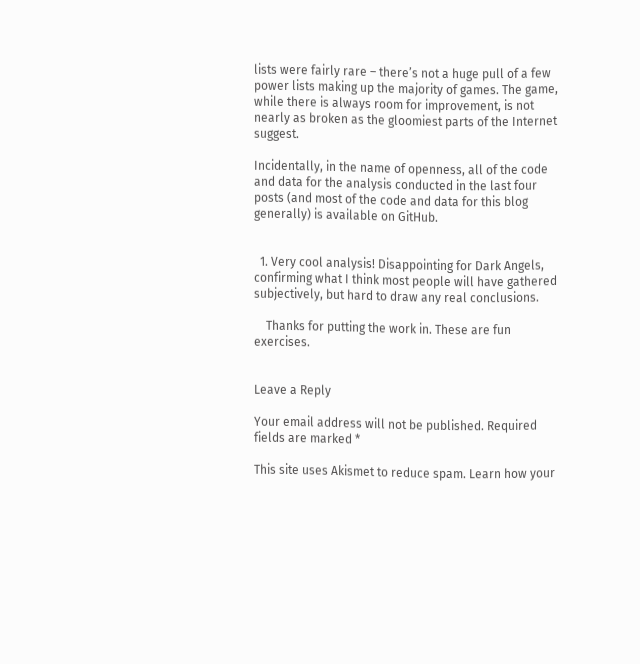lists were fairly rare – there’s not a huge pull of a few power lists making up the majority of games. The game, while there is always room for improvement, is not nearly as broken as the gloomiest parts of the Internet suggest.

Incidentally, in the name of openness, all of the code and data for the analysis conducted in the last four posts (and most of the code and data for this blog generally) is available on GitHub.


  1. Very cool analysis! Disappointing for Dark Angels, confirming what I think most people will have gathered subjectively, but hard to draw any real conclusions.

    Thanks for putting the work in. These are fun exercises.


Leave a Reply

Your email address will not be published. Required fields are marked *

This site uses Akismet to reduce spam. Learn how your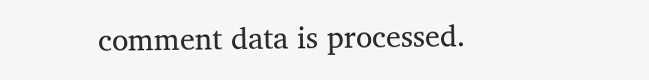comment data is processed.